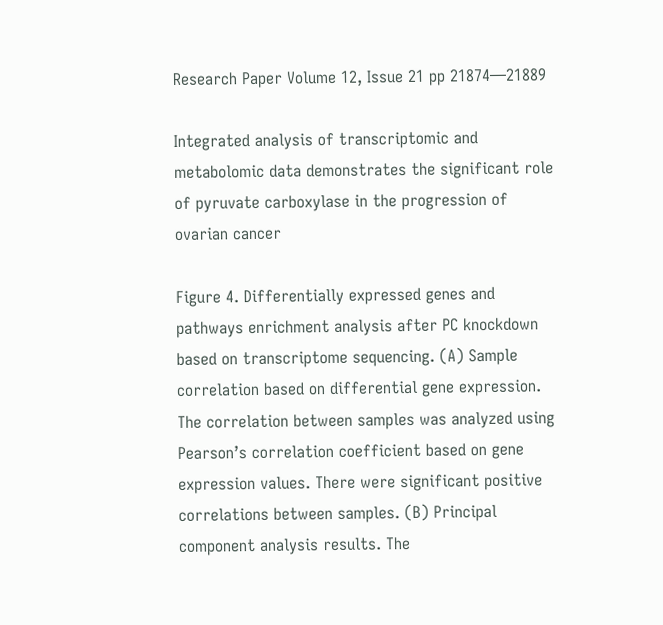Research Paper Volume 12, Issue 21 pp 21874—21889

Integrated analysis of transcriptomic and metabolomic data demonstrates the significant role of pyruvate carboxylase in the progression of ovarian cancer

Figure 4. Differentially expressed genes and pathways enrichment analysis after PC knockdown based on transcriptome sequencing. (A) Sample correlation based on differential gene expression. The correlation between samples was analyzed using Pearson’s correlation coefficient based on gene expression values. There were significant positive correlations between samples. (B) Principal component analysis results. The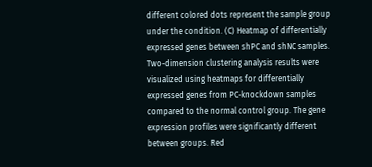different colored dots represent the sample group under the condition. (C) Heatmap of differentially expressed genes between shPC and shNC samples. Two-dimension clustering analysis results were visualized using heatmaps for differentially expressed genes from PC-knockdown samples compared to the normal control group. The gene expression profiles were significantly different between groups. Red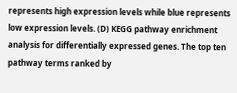represents high expression levels while blue represents low expression levels. (D) KEGG pathway enrichment analysis for differentially expressed genes. The top ten pathway terms ranked by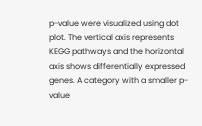p-value were visualized using dot plot. The vertical axis represents KEGG pathways and the horizontal axis shows differentially expressed genes. A category with a smaller p-value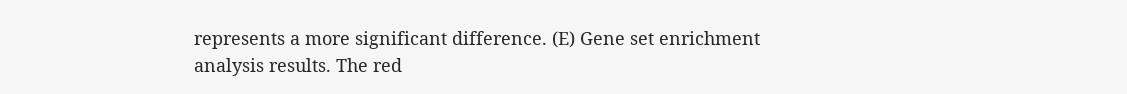represents a more significant difference. (E) Gene set enrichment analysis results. The red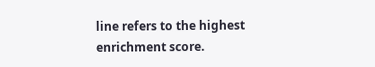line refers to the highest enrichment score.